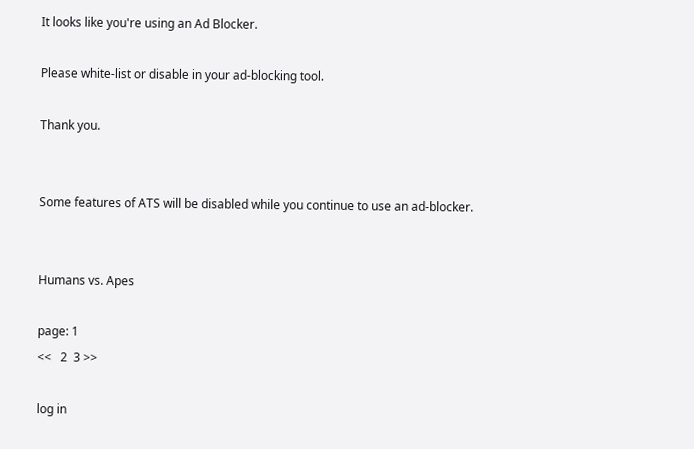It looks like you're using an Ad Blocker.

Please white-list or disable in your ad-blocking tool.

Thank you.


Some features of ATS will be disabled while you continue to use an ad-blocker.


Humans vs. Apes

page: 1
<<   2  3 >>

log in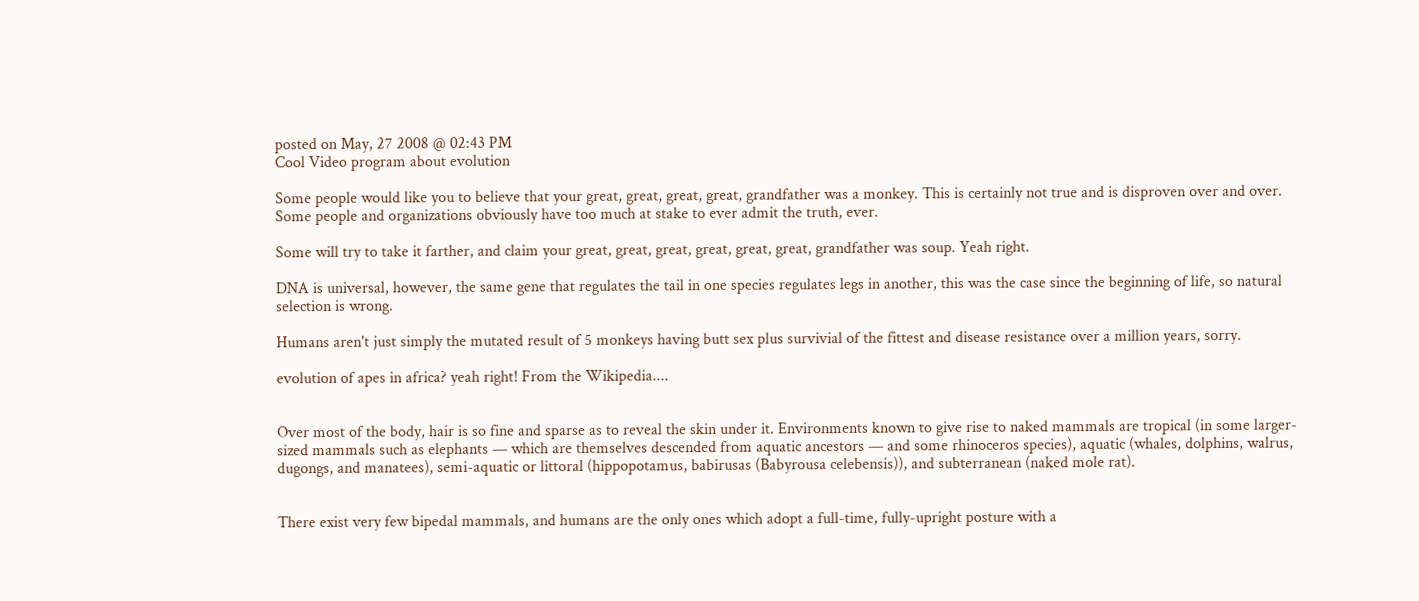posted on May, 27 2008 @ 02:43 PM
Cool Video program about evolution

Some people would like you to believe that your great, great, great, great, grandfather was a monkey. This is certainly not true and is disproven over and over. Some people and organizations obviously have too much at stake to ever admit the truth, ever.

Some will try to take it farther, and claim your great, great, great, great, great, great, grandfather was soup. Yeah right.

DNA is universal, however, the same gene that regulates the tail in one species regulates legs in another, this was the case since the beginning of life, so natural selection is wrong.

Humans aren't just simply the mutated result of 5 monkeys having butt sex plus survivial of the fittest and disease resistance over a million years, sorry.

evolution of apes in africa? yeah right! From the Wikipedia....


Over most of the body, hair is so fine and sparse as to reveal the skin under it. Environments known to give rise to naked mammals are tropical (in some larger-sized mammals such as elephants — which are themselves descended from aquatic ancestors — and some rhinoceros species), aquatic (whales, dolphins, walrus, dugongs, and manatees), semi-aquatic or littoral (hippopotamus, babirusas (Babyrousa celebensis)), and subterranean (naked mole rat).


There exist very few bipedal mammals, and humans are the only ones which adopt a full-time, fully-upright posture with a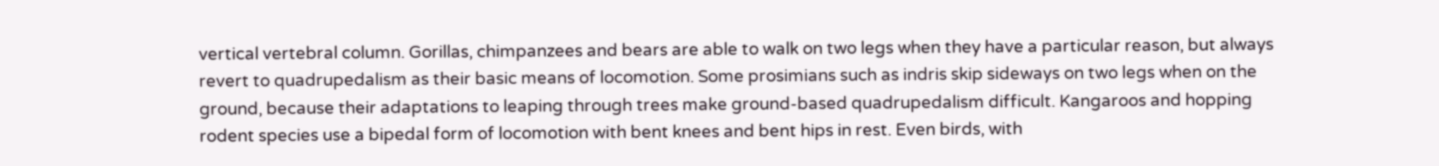vertical vertebral column. Gorillas, chimpanzees and bears are able to walk on two legs when they have a particular reason, but always revert to quadrupedalism as their basic means of locomotion. Some prosimians such as indris skip sideways on two legs when on the ground, because their adaptations to leaping through trees make ground-based quadrupedalism difficult. Kangaroos and hopping rodent species use a bipedal form of locomotion with bent knees and bent hips in rest. Even birds, with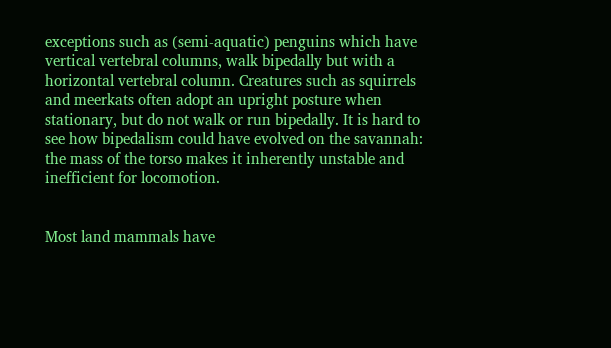exceptions such as (semi-aquatic) penguins which have vertical vertebral columns, walk bipedally but with a horizontal vertebral column. Creatures such as squirrels and meerkats often adopt an upright posture when stationary, but do not walk or run bipedally. It is hard to see how bipedalism could have evolved on the savannah: the mass of the torso makes it inherently unstable and inefficient for locomotion.


Most land mammals have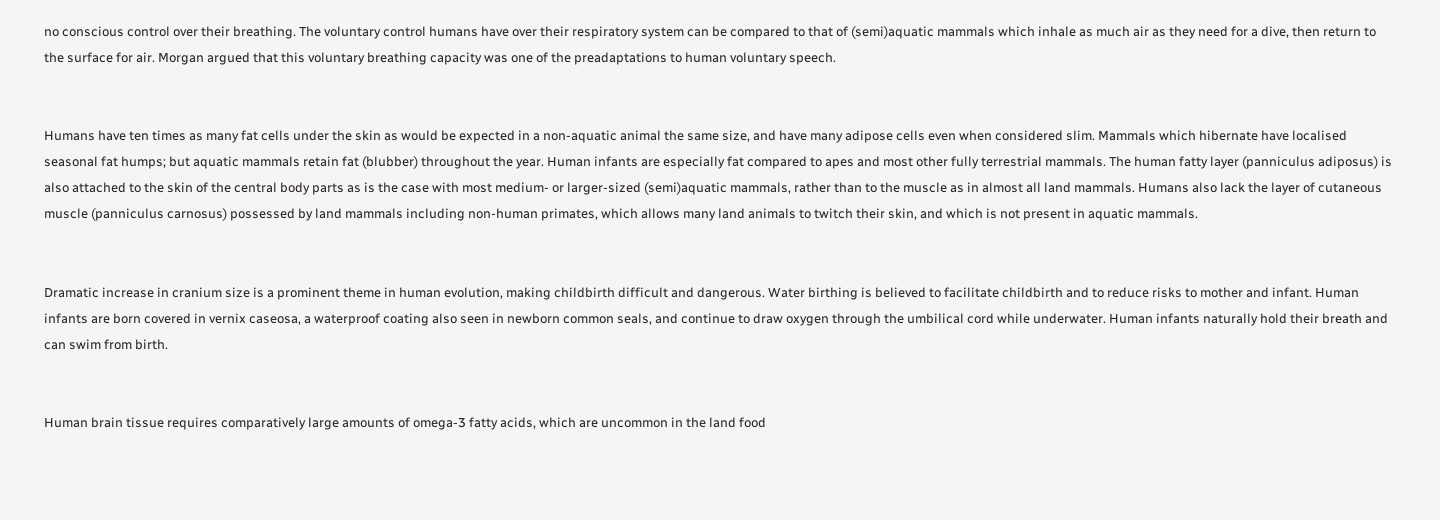no conscious control over their breathing. The voluntary control humans have over their respiratory system can be compared to that of (semi)aquatic mammals which inhale as much air as they need for a dive, then return to the surface for air. Morgan argued that this voluntary breathing capacity was one of the preadaptations to human voluntary speech.


Humans have ten times as many fat cells under the skin as would be expected in a non-aquatic animal the same size, and have many adipose cells even when considered slim. Mammals which hibernate have localised seasonal fat humps; but aquatic mammals retain fat (blubber) throughout the year. Human infants are especially fat compared to apes and most other fully terrestrial mammals. The human fatty layer (panniculus adiposus) is also attached to the skin of the central body parts as is the case with most medium- or larger-sized (semi)aquatic mammals, rather than to the muscle as in almost all land mammals. Humans also lack the layer of cutaneous muscle (panniculus carnosus) possessed by land mammals including non-human primates, which allows many land animals to twitch their skin, and which is not present in aquatic mammals.


Dramatic increase in cranium size is a prominent theme in human evolution, making childbirth difficult and dangerous. Water birthing is believed to facilitate childbirth and to reduce risks to mother and infant. Human infants are born covered in vernix caseosa, a waterproof coating also seen in newborn common seals, and continue to draw oxygen through the umbilical cord while underwater. Human infants naturally hold their breath and can swim from birth.


Human brain tissue requires comparatively large amounts of omega-3 fatty acids, which are uncommon in the land food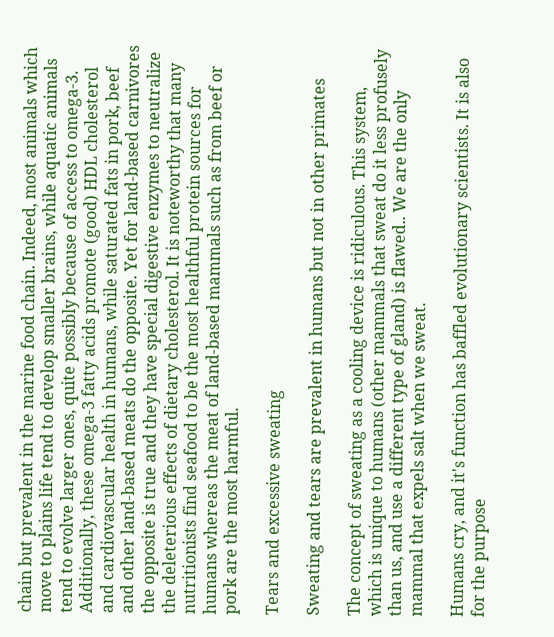chain but prevalent in the marine food chain. Indeed, most animals which move to plains life tend to develop smaller brains, while aquatic animals tend to evolve larger ones, quite possibly because of access to omega-3. Additionally, these omega-3 fatty acids promote (good) HDL cholesterol and cardiovascular health in humans, while saturated fats in pork, beef and other land-based meats do the opposite. Yet for land-based carnivores the opposite is true and they have special digestive enzymes to neutralize the deleterious effects of dietary cholesterol. It is noteworthy that many nutritionists find seafood to be the most healthful protein sources for humans whereas the meat of land-based mammals such as from beef or pork are the most harmful.

Tears and excessive sweating

Sweating and tears are prevalent in humans but not in other primates

The concept of sweating as a cooling device is ridiculous. This system, which is unique to humans (other mammals that sweat do it less profusely than us, and use a different type of gland) is flawed.. We are the only mammal that expels salt when we sweat.

Humans cry, and it's function has baffled evolutionary scientists. It is also for the purpose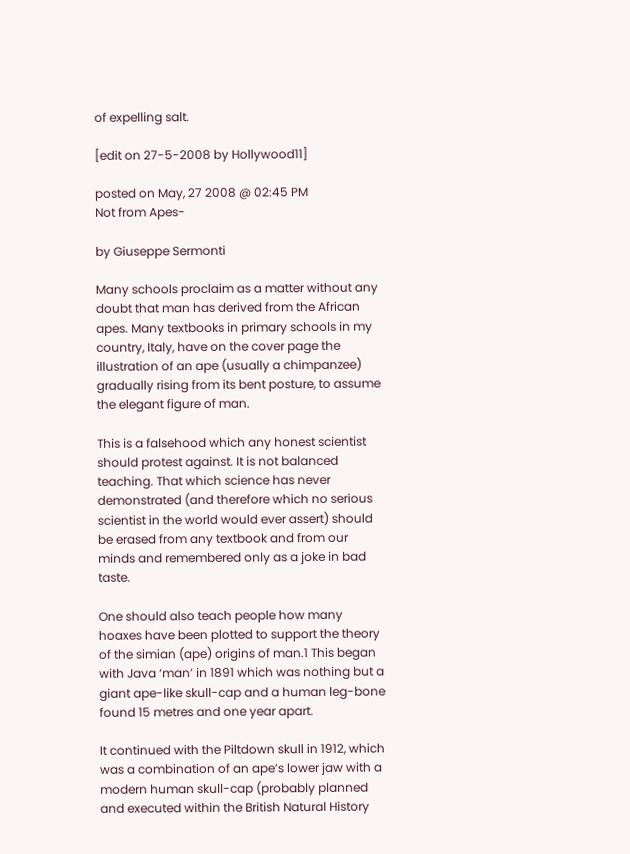of expelling salt.

[edit on 27-5-2008 by Hollywood11]

posted on May, 27 2008 @ 02:45 PM
Not from Apes-

by Giuseppe Sermonti

Many schools proclaim as a matter without any doubt that man has derived from the African apes. Many textbooks in primary schools in my country, Italy, have on the cover page the illustration of an ape (usually a chimpanzee) gradually rising from its bent posture, to assume the elegant figure of man.

This is a falsehood which any honest scientist should protest against. It is not balanced teaching. That which science has never demonstrated (and therefore which no serious scientist in the world would ever assert) should be erased from any textbook and from our minds and remembered only as a joke in bad taste.

One should also teach people how many hoaxes have been plotted to support the theory of the simian (ape) origins of man.1 This began with Java ‘man’ in 1891 which was nothing but a giant ape-like skull-cap and a human leg-bone found 15 metres and one year apart.

It continued with the Piltdown skull in 1912, which was a combination of an ape’s lower jaw with a modern human skull-cap (probably planned and executed within the British Natural History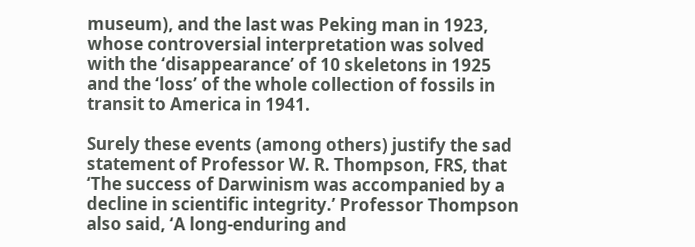museum), and the last was Peking man in 1923, whose controversial interpretation was solved with the ‘disappearance’ of 10 skeletons in 1925 and the ‘loss’ of the whole collection of fossils in transit to America in 1941.

Surely these events (among others) justify the sad statement of Professor W. R. Thompson, FRS, that ‘The success of Darwinism was accompanied by a decline in scientific integrity.’ Professor Thompson also said, ‘A long-enduring and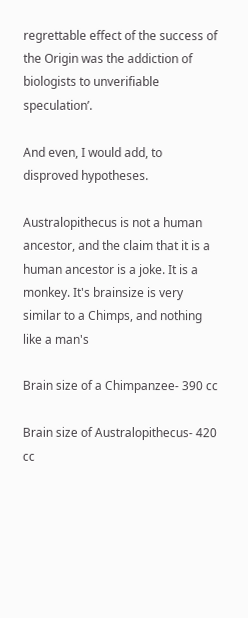regrettable effect of the success of the Origin was the addiction of biologists to unverifiable speculation’.

And even, I would add, to disproved hypotheses.

Australopithecus is not a human ancestor, and the claim that it is a human ancestor is a joke. It is a monkey. It's brainsize is very similar to a Chimps, and nothing like a man's

Brain size of a Chimpanzee- 390 cc

Brain size of Australopithecus- 420 cc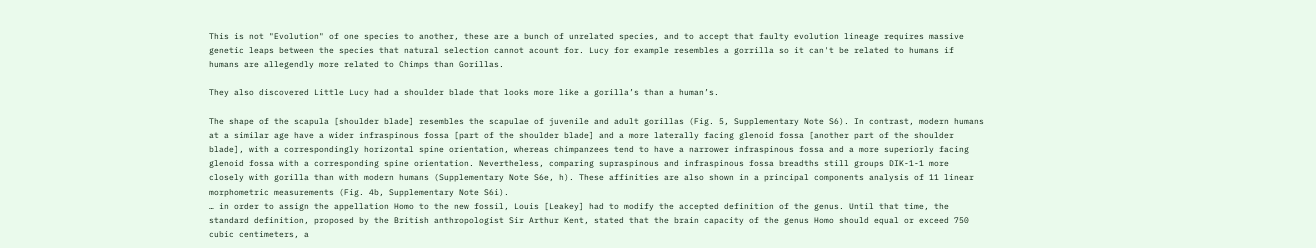This is not "Evolution" of one species to another, these are a bunch of unrelated species, and to accept that faulty evolution lineage requires massive genetic leaps between the species that natural selection cannot acount for. Lucy for example resembles a gorrilla so it can't be related to humans if humans are allegendly more related to Chimps than Gorillas.

They also discovered Little Lucy had a shoulder blade that looks more like a gorilla’s than a human’s.

The shape of the scapula [shoulder blade] resembles the scapulae of juvenile and adult gorillas (Fig. 5, Supplementary Note S6). In contrast, modern humans at a similar age have a wider infraspinous fossa [part of the shoulder blade] and a more laterally facing glenoid fossa [another part of the shoulder blade], with a correspondingly horizontal spine orientation, whereas chimpanzees tend to have a narrower infraspinous fossa and a more superiorly facing glenoid fossa with a corresponding spine orientation. Nevertheless, comparing supraspinous and infraspinous fossa breadths still groups DIK-1-1 more closely with gorilla than with modern humans (Supplementary Note S6e, h). These affinities are also shown in a principal components analysis of 11 linear morphometric measurements (Fig. 4b, Supplementary Note S6i).
… in order to assign the appellation Homo to the new fossil, Louis [Leakey] had to modify the accepted definition of the genus. Until that time, the standard definition, proposed by the British anthropologist Sir Arthur Kent, stated that the brain capacity of the genus Homo should equal or exceed 750 cubic centimeters, a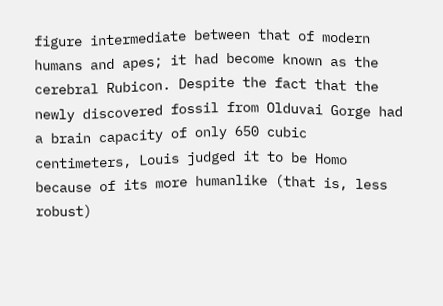figure intermediate between that of modern humans and apes; it had become known as the cerebral Rubicon. Despite the fact that the newly discovered fossil from Olduvai Gorge had a brain capacity of only 650 cubic centimeters, Louis judged it to be Homo because of its more humanlike (that is, less robust)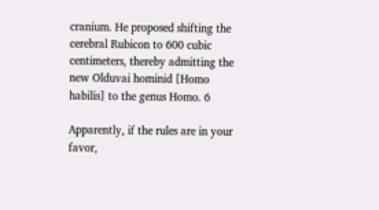cranium. He proposed shifting the cerebral Rubicon to 600 cubic centimeters, thereby admitting the new Olduvai hominid [Homo habilis] to the genus Homo. 6

Apparently, if the rules are in your favor,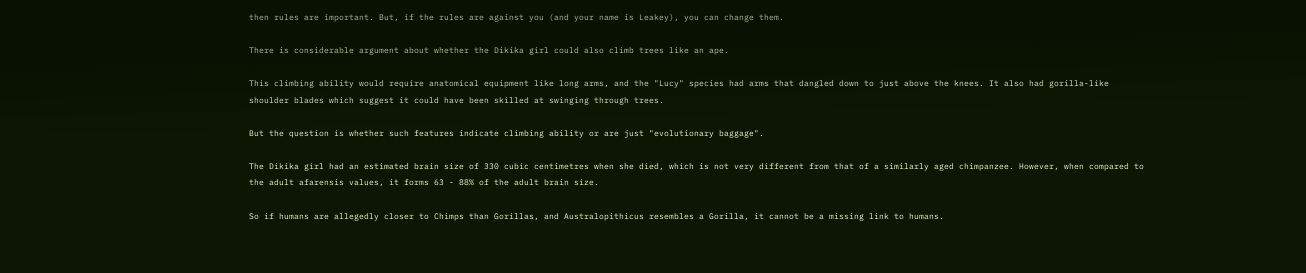then rules are important. But, if the rules are against you (and your name is Leakey), you can change them.

There is considerable argument about whether the Dikika girl could also climb trees like an ape.

This climbing ability would require anatomical equipment like long arms, and the "Lucy" species had arms that dangled down to just above the knees. It also had gorilla-like shoulder blades which suggest it could have been skilled at swinging through trees.

But the question is whether such features indicate climbing ability or are just "evolutionary baggage".

The Dikika girl had an estimated brain size of 330 cubic centimetres when she died, which is not very different from that of a similarly aged chimpanzee. However, when compared to the adult afarensis values, it forms 63 - 88% of the adult brain size.

So if humans are allegedly closer to Chimps than Gorillas, and Australopithicus resembles a Gorilla, it cannot be a missing link to humans.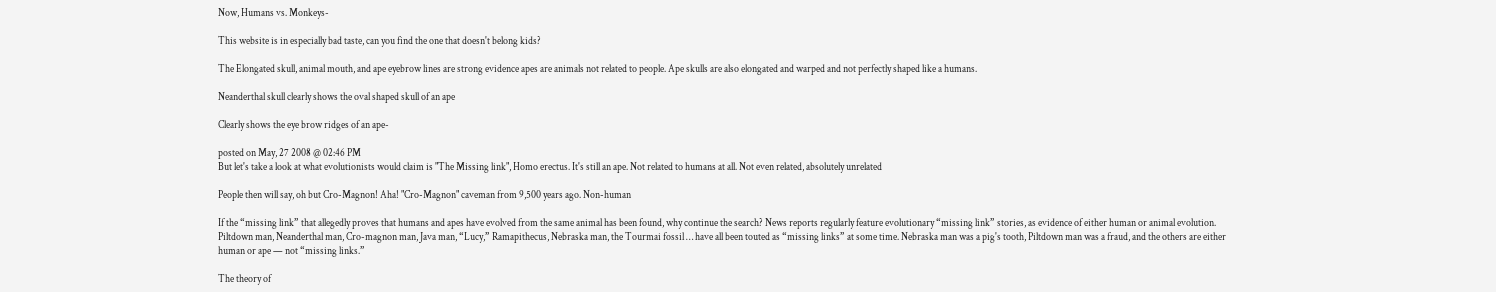Now, Humans vs. Monkeys-

This website is in especially bad taste, can you find the one that doesn't belong kids?

The Elongated skull, animal mouth, and ape eyebrow lines are strong evidence apes are animals not related to people. Ape skulls are also elongated and warped and not perfectly shaped like a humans.

Neanderthal skull clearly shows the oval shaped skull of an ape

Clearly shows the eye brow ridges of an ape-

posted on May, 27 2008 @ 02:46 PM
But let's take a look at what evolutionists would claim is "The Missing link", Homo erectus. It's still an ape. Not related to humans at all. Not even related, absolutely unrelated

People then will say, oh but Cro-Magnon! Aha! "Cro-Magnon" caveman from 9,500 years ago. Non-human

If the “missing link” that allegedly proves that humans and apes have evolved from the same animal has been found, why continue the search? News reports regularly feature evolutionary “missing link” stories, as evidence of either human or animal evolution. Piltdown man, Neanderthal man, Cro-magnon man, Java man, “Lucy,” Ramapithecus, Nebraska man, the Tourmai fossil … have all been touted as “missing links” at some time. Nebraska man was a pig's tooth, Piltdown man was a fraud, and the others are either human or ape — not “missing links.”

The theory of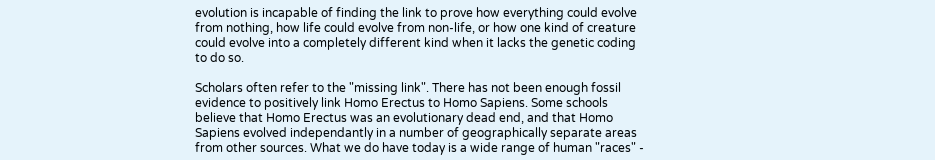evolution is incapable of finding the link to prove how everything could evolve from nothing, how life could evolve from non-life, or how one kind of creature could evolve into a completely different kind when it lacks the genetic coding to do so.

Scholars often refer to the "missing link". There has not been enough fossil evidence to positively link Homo Erectus to Homo Sapiens. Some schools believe that Homo Erectus was an evolutionary dead end, and that Homo Sapiens evolved independantly in a number of geographically separate areas from other sources. What we do have today is a wide range of human "races" -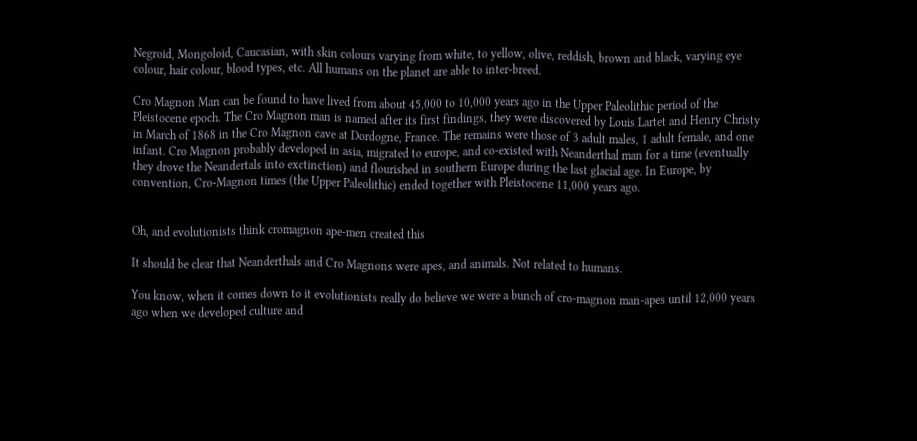Negroid, Mongoloid, Caucasian, with skin colours varying from white, to yellow, olive, reddish, brown and black, varying eye colour, hair colour, blood types, etc. All humans on the planet are able to inter-breed.

Cro Magnon Man can be found to have lived from about 45,000 to 10,000 years ago in the Upper Paleolithic period of the Pleistocene epoch. The Cro Magnon man is named after its first findings, they were discovered by Louis Lartet and Henry Christy in March of 1868 in the Cro Magnon cave at Dordogne, France. The remains were those of 3 adult males, 1 adult female, and one infant. Cro Magnon probably developed in asia, migrated to europe, and co-existed with Neanderthal man for a time (eventually they drove the Neandertals into exctinction) and flourished in southern Europe during the last glacial age. In Europe, by convention, Cro-Magnon times (the Upper Paleolithic) ended together with Pleistocene 11,000 years ago.


Oh, and evolutionists think cromagnon ape-men created this

It should be clear that Neanderthals and Cro Magnons were apes, and animals. Not related to humans.

You know, when it comes down to it evolutionists really do believe we were a bunch of cro-magnon man-apes until 12,000 years ago when we developed culture and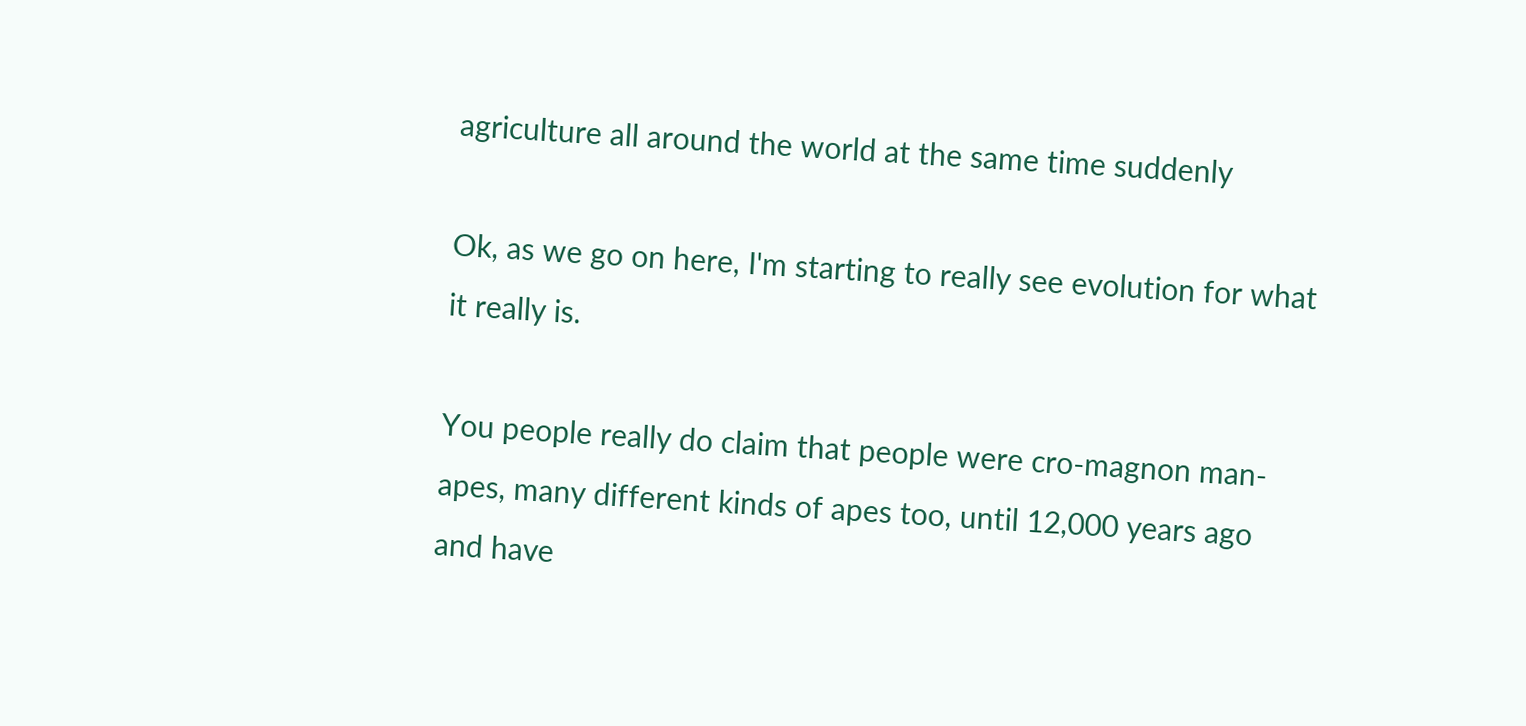agriculture all around the world at the same time suddenly

Ok, as we go on here, I'm starting to really see evolution for what it really is.

You people really do claim that people were cro-magnon man-apes, many different kinds of apes too, until 12,000 years ago and have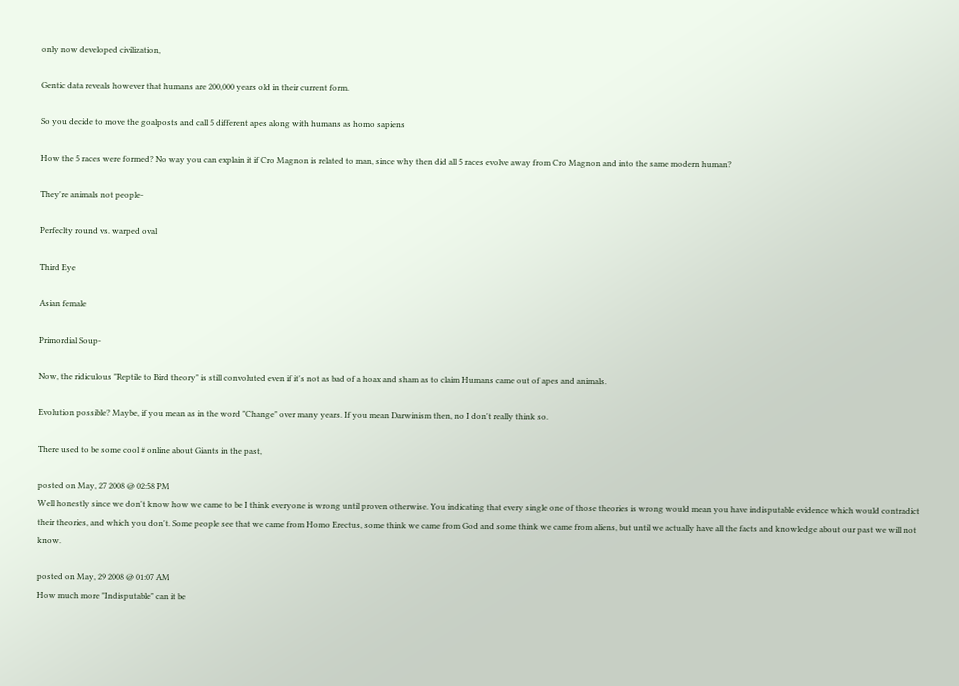only now developed civilization,

Gentic data reveals however that humans are 200,000 years old in their current form.

So you decide to move the goalposts and call 5 different apes along with humans as homo sapiens

How the 5 races were formed? No way you can explain it if Cro Magnon is related to man, since why then did all 5 races evolve away from Cro Magnon and into the same modern human?

They're animals not people-

Perfeclty round vs. warped oval

Third Eye

Asian female

Primordial Soup-

Now, the ridiculous "Reptile to Bird theory" is still convoluted even if it's not as bad of a hoax and sham as to claim Humans came out of apes and animals.

Evolution possible? Maybe, if you mean as in the word "Change" over many years. If you mean Darwinism then, no I don't really think so.

There used to be some cool # online about Giants in the past,

posted on May, 27 2008 @ 02:58 PM
Well honestly since we don't know how we came to be I think everyone is wrong until proven otherwise. You indicating that every single one of those theories is wrong would mean you have indisputable evidence which would contradict their theories, and which you don't. Some people see that we came from Homo Erectus, some think we came from God and some think we came from aliens, but until we actually have all the facts and knowledge about our past we will not know.

posted on May, 29 2008 @ 01:07 AM
How much more "Indisputable" can it be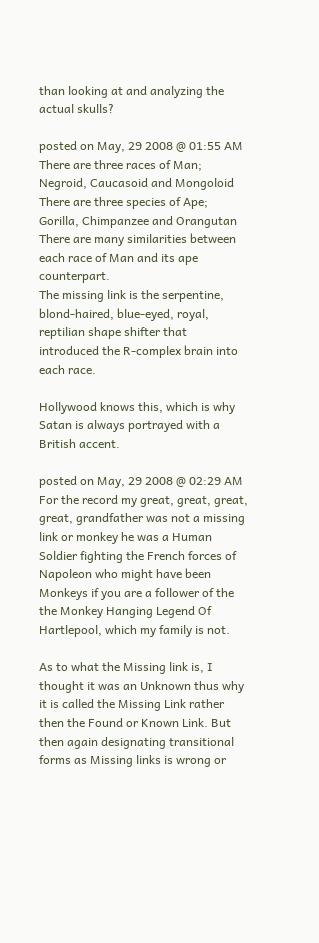than looking at and analyzing the actual skulls?

posted on May, 29 2008 @ 01:55 AM
There are three races of Man; Negroid, Caucasoid and Mongoloid
There are three species of Ape; Gorilla, Chimpanzee and Orangutan
There are many similarities between each race of Man and its ape counterpart.
The missing link is the serpentine, blond-haired, blue-eyed, royal, reptilian shape shifter that introduced the R-complex brain into each race.

Hollywood knows this, which is why Satan is always portrayed with a British accent.

posted on May, 29 2008 @ 02:29 AM
For the record my great, great, great, great, grandfather was not a missing link or monkey he was a Human Soldier fighting the French forces of Napoleon who might have been Monkeys if you are a follower of the the Monkey Hanging Legend Of Hartlepool, which my family is not.

As to what the Missing link is, I thought it was an Unknown thus why it is called the Missing Link rather then the Found or Known Link. But then again designating transitional forms as Missing links is wrong or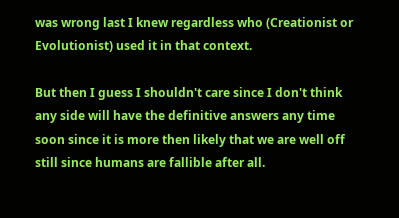was wrong last I knew regardless who (Creationist or Evolutionist) used it in that context.

But then I guess I shouldn't care since I don't think any side will have the definitive answers any time soon since it is more then likely that we are well off still since humans are fallible after all.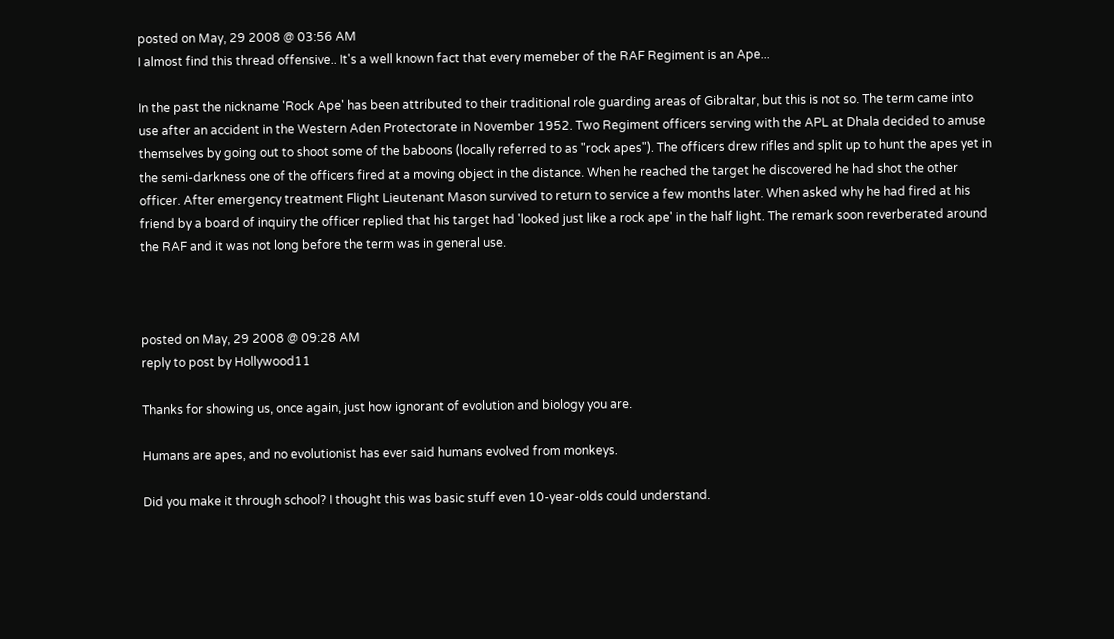posted on May, 29 2008 @ 03:56 AM
I almost find this thread offensive.. It's a well known fact that every memeber of the RAF Regiment is an Ape...

In the past the nickname 'Rock Ape' has been attributed to their traditional role guarding areas of Gibraltar, but this is not so. The term came into use after an accident in the Western Aden Protectorate in November 1952. Two Regiment officers serving with the APL at Dhala decided to amuse themselves by going out to shoot some of the baboons (locally referred to as "rock apes"). The officers drew rifles and split up to hunt the apes yet in the semi-darkness one of the officers fired at a moving object in the distance. When he reached the target he discovered he had shot the other officer. After emergency treatment Flight Lieutenant Mason survived to return to service a few months later. When asked why he had fired at his friend by a board of inquiry the officer replied that his target had 'looked just like a rock ape' in the half light. The remark soon reverberated around the RAF and it was not long before the term was in general use.



posted on May, 29 2008 @ 09:28 AM
reply to post by Hollywood11

Thanks for showing us, once again, just how ignorant of evolution and biology you are.

Humans are apes, and no evolutionist has ever said humans evolved from monkeys.

Did you make it through school? I thought this was basic stuff even 10-year-olds could understand.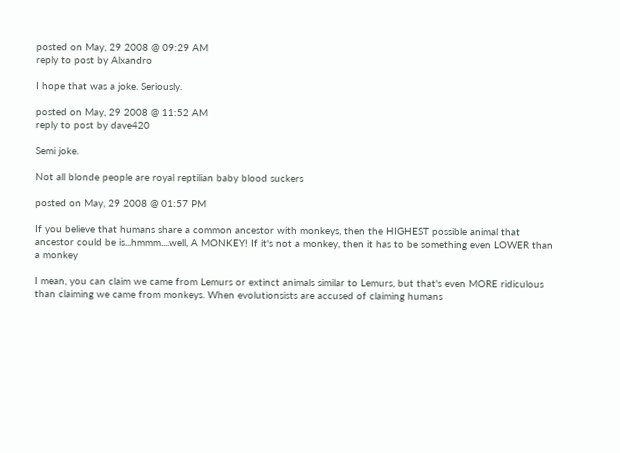posted on May, 29 2008 @ 09:29 AM
reply to post by Alxandro

I hope that was a joke. Seriously.

posted on May, 29 2008 @ 11:52 AM
reply to post by dave420

Semi joke.

Not all blonde people are royal reptilian baby blood suckers

posted on May, 29 2008 @ 01:57 PM

If you believe that humans share a common ancestor with monkeys, then the HIGHEST possible animal that ancestor could be is...hmmm....well, A MONKEY! If it's not a monkey, then it has to be something even LOWER than a monkey

I mean, you can claim we came from Lemurs or extinct animals similar to Lemurs, but that's even MORE ridiculous than claiming we came from monkeys. When evolutionsists are accused of claiming humans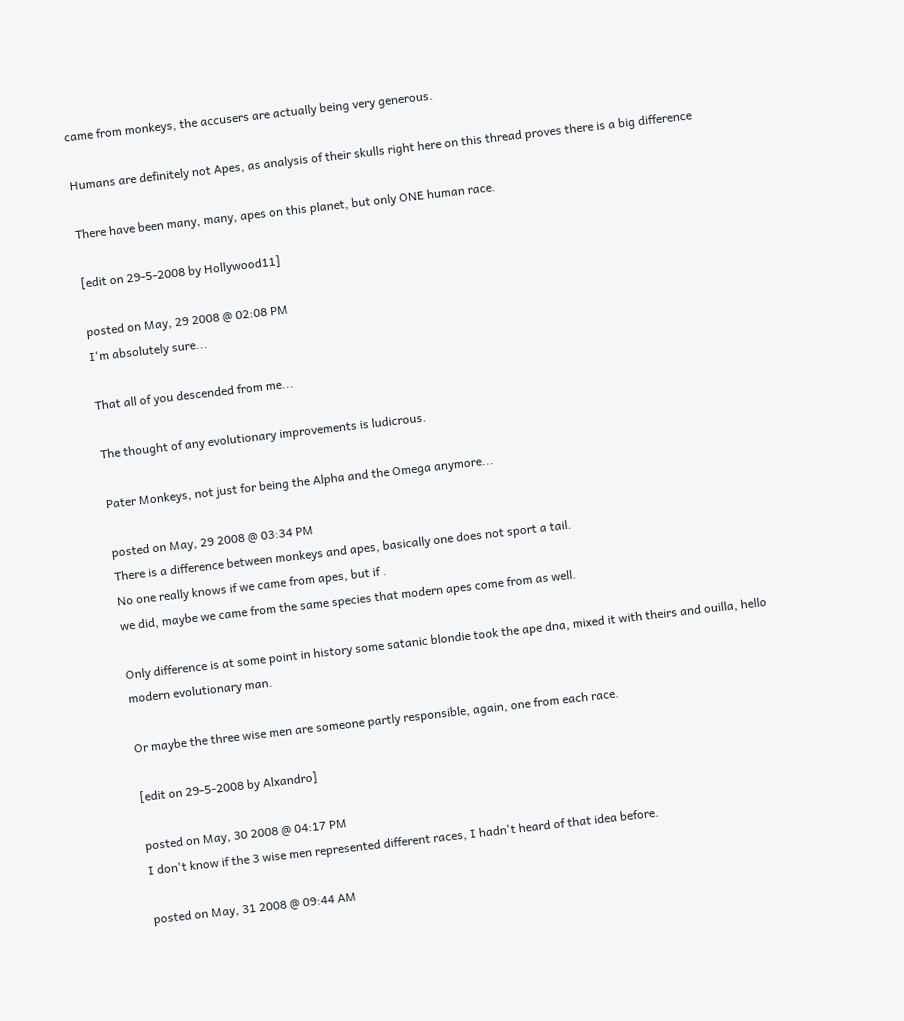came from monkeys, the accusers are actually being very generous.

Humans are definitely not Apes, as analysis of their skulls right here on this thread proves there is a big difference

There have been many, many, apes on this planet, but only ONE human race.

[edit on 29-5-2008 by Hollywood11]

posted on May, 29 2008 @ 02:08 PM
I'm absolutely sure...

That all of you descended from me...

The thought of any evolutionary improvements is ludicrous.

Pater Monkeys, not just for being the Alpha and the Omega anymore...

posted on May, 29 2008 @ 03:34 PM
There is a difference between monkeys and apes, basically one does not sport a tail.
No one really knows if we came from apes, but if .
we did, maybe we came from the same species that modern apes come from as well.

Only difference is at some point in history some satanic blondie took the ape dna, mixed it with theirs and ouilla, hello modern evolutionary man.

Or maybe the three wise men are someone partly responsible, again, one from each race.

[edit on 29-5-2008 by Alxandro]

posted on May, 30 2008 @ 04:17 PM
I don't know if the 3 wise men represented different races, I hadn't heard of that idea before.

posted on May, 31 2008 @ 09:44 AM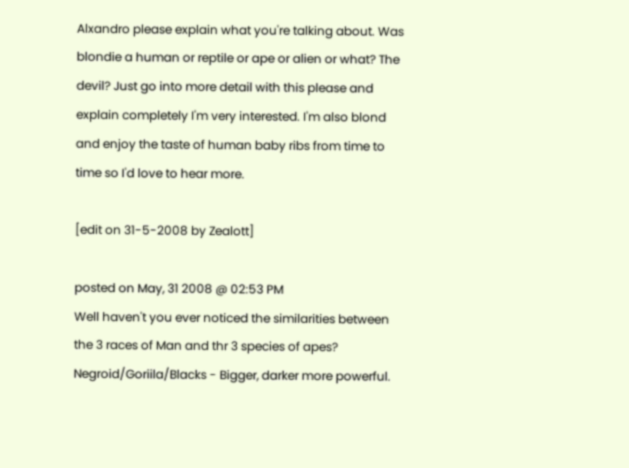Alxandro please explain what you're talking about. Was blondie a human or reptile or ape or alien or what? The devil? Just go into more detail with this please and explain completely I'm very interested. I'm also blond and enjoy the taste of human baby ribs from time to time so I'd love to hear more.

[edit on 31-5-2008 by Zealott]

posted on May, 31 2008 @ 02:53 PM
Well haven't you ever noticed the similarities between the 3 races of Man and thr 3 species of apes?
Negroid/Goriila/Blacks - Bigger, darker more powerful.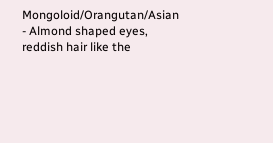Mongoloid/Orangutan/Asian - Almond shaped eyes, reddish hair like the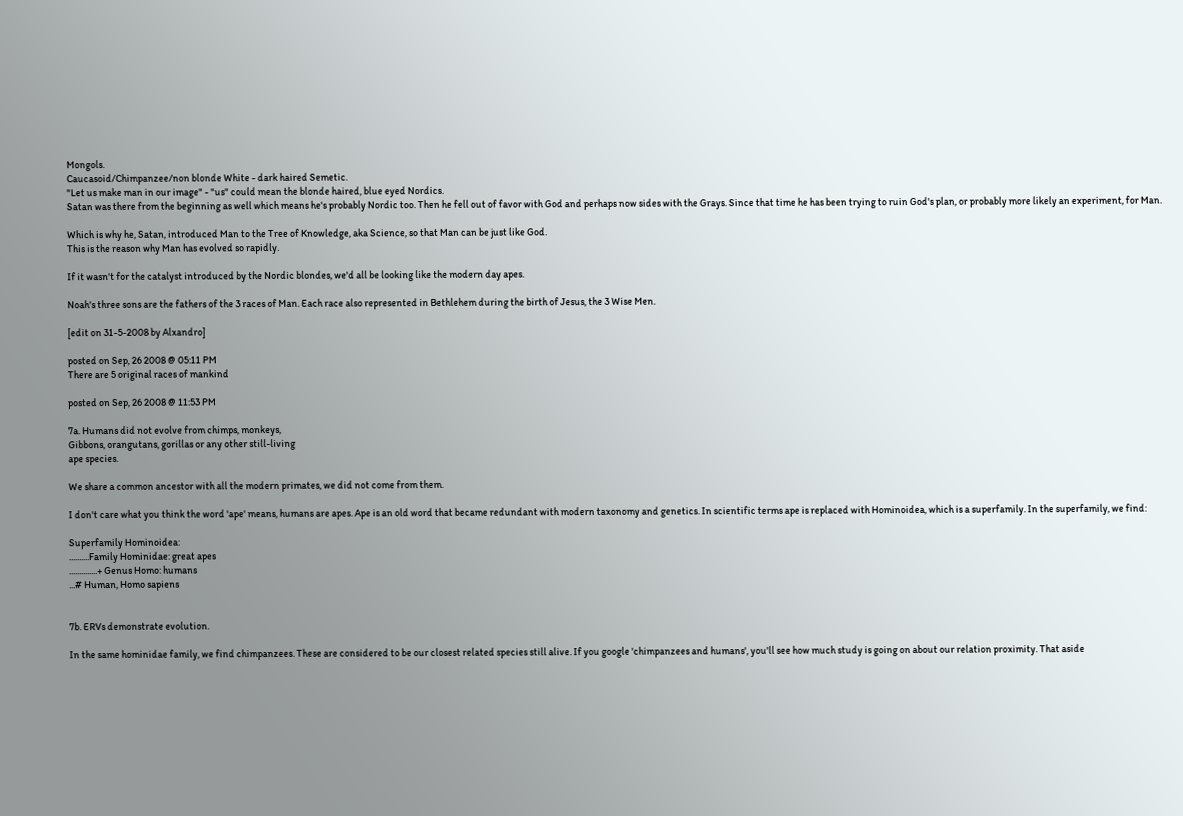Mongols.
Caucasoid/Chimpanzee/non blonde White - dark haired Semetic.
"Let us make man in our image" - "us" could mean the blonde haired, blue eyed Nordics.
Satan was there from the beginning as well which means he's probably Nordic too. Then he fell out of favor with God and perhaps now sides with the Grays. Since that time he has been trying to ruin God's plan, or probably more likely an experiment, for Man.

Which is why he, Satan, introduced Man to the Tree of Knowledge, aka Science, so that Man can be just like God.
This is the reason why Man has evolved so rapidly.

If it wasn't for the catalyst introduced by the Nordic blondes, we'd all be looking like the modern day apes.

Noah's three sons are the fathers of the 3 races of Man. Each race also represented in Bethlehem during the birth of Jesus, the 3 Wise Men.

[edit on 31-5-2008 by Alxandro]

posted on Sep, 26 2008 @ 05:11 PM
There are 5 original races of mankind

posted on Sep, 26 2008 @ 11:53 PM

7a. Humans did not evolve from chimps, monkeys,
Gibbons, orangutans, gorillas or any other still-living
ape species.

We share a common ancestor with all the modern primates, we did not come from them.

I don't care what you think the word 'ape' means, humans are apes. Ape is an old word that became redundant with modern taxonomy and genetics. In scientific terms ape is replaced with Hominoidea, which is a superfamily. In the superfamily, we find:

Superfamily Hominoidea:
..........Family Hominidae: great apes
..............+ Genus Homo: humans
...# Human, Homo sapiens


7b. ERVs demonstrate evolution.

In the same hominidae family, we find chimpanzees. These are considered to be our closest related species still alive. If you google 'chimpanzees and humans', you'll see how much study is going on about our relation proximity. That aside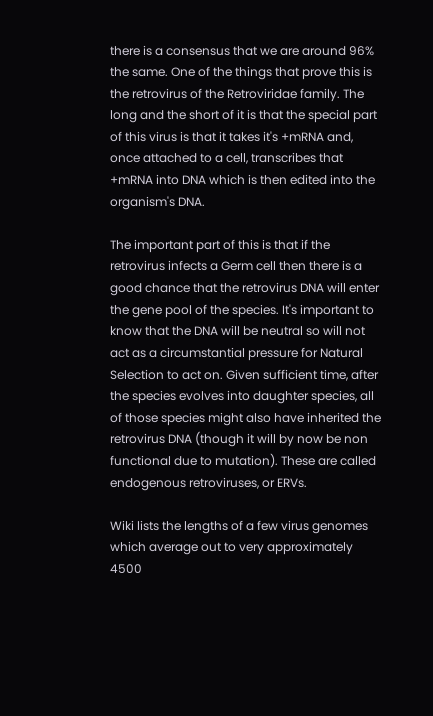there is a consensus that we are around 96% the same. One of the things that prove this is the retrovirus of the Retroviridae family. The long and the short of it is that the special part of this virus is that it takes it's +mRNA and, once attached to a cell, transcribes that +mRNA into DNA which is then edited into the organism's DNA.

The important part of this is that if the retrovirus infects a Germ cell then there is a good chance that the retrovirus DNA will enter the gene pool of the species. It's important to know that the DNA will be neutral so will not act as a circumstantial pressure for Natural Selection to act on. Given sufficient time, after the species evolves into daughter species, all of those species might also have inherited the retrovirus DNA (though it will by now be non functional due to mutation). These are called endogenous retroviruses, or ERVs.

Wiki lists the lengths of a few virus genomes which average out to very approximately 4500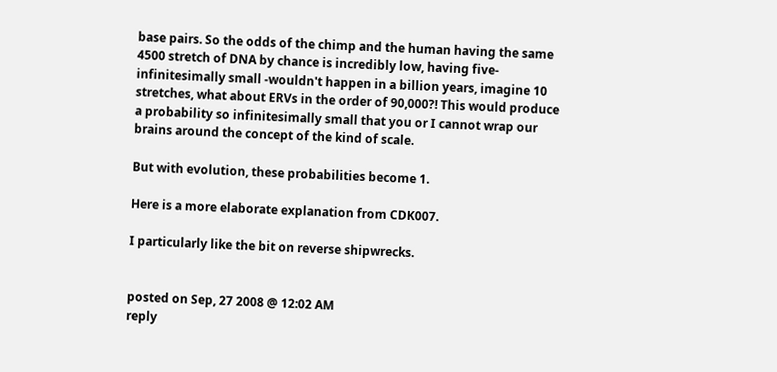base pairs. So the odds of the chimp and the human having the same 4500 stretch of DNA by chance is incredibly low, having five- infinitesimally small -wouldn't happen in a billion years, imagine 10 stretches, what about ERVs in the order of 90,000?! This would produce a probability so infinitesimally small that you or I cannot wrap our brains around the concept of the kind of scale.

But with evolution, these probabilities become 1.

Here is a more elaborate explanation from CDK007.

I particularly like the bit on reverse shipwrecks.


posted on Sep, 27 2008 @ 12:02 AM
reply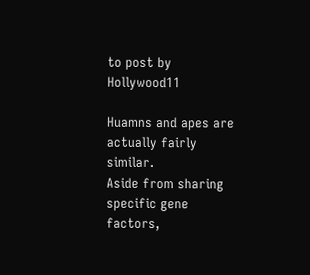to post by Hollywood11

Huamns and apes are actually fairly similar.
Aside from sharing specific gene factors,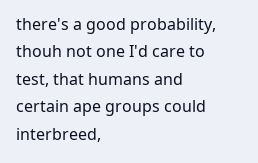there's a good probability, thouh not one I'd care to test, that humans and certain ape groups could interbreed,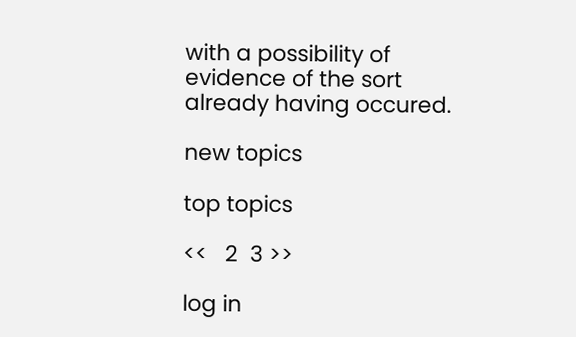with a possibility of evidence of the sort already having occured.

new topics

top topics

<<   2  3 >>

log in